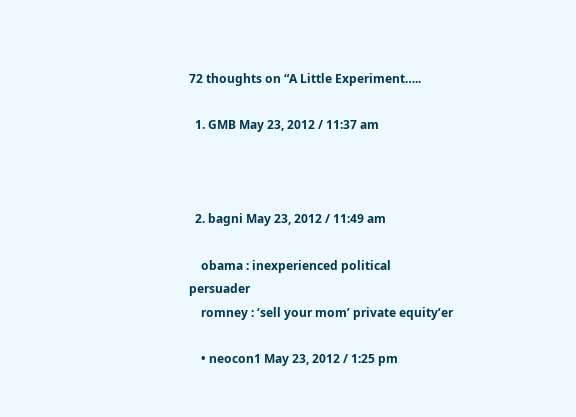72 thoughts on “A Little Experiment…..

  1. GMB May 23, 2012 / 11:37 am



  2. bagni May 23, 2012 / 11:49 am

    obama : inexperienced political persuader
    romney : ‘sell your mom’ private equity’er

    • neocon1 May 23, 2012 / 1:25 pm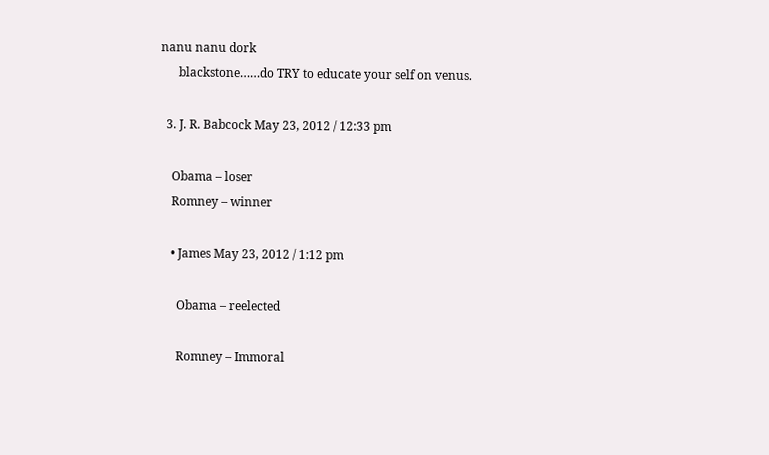nanu nanu dork
      blackstone……do TRY to educate your self on venus.

  3. J. R. Babcock May 23, 2012 / 12:33 pm

    Obama – loser
    Romney – winner

    • James May 23, 2012 / 1:12 pm

      Obama – reelected

      Romney – Immoral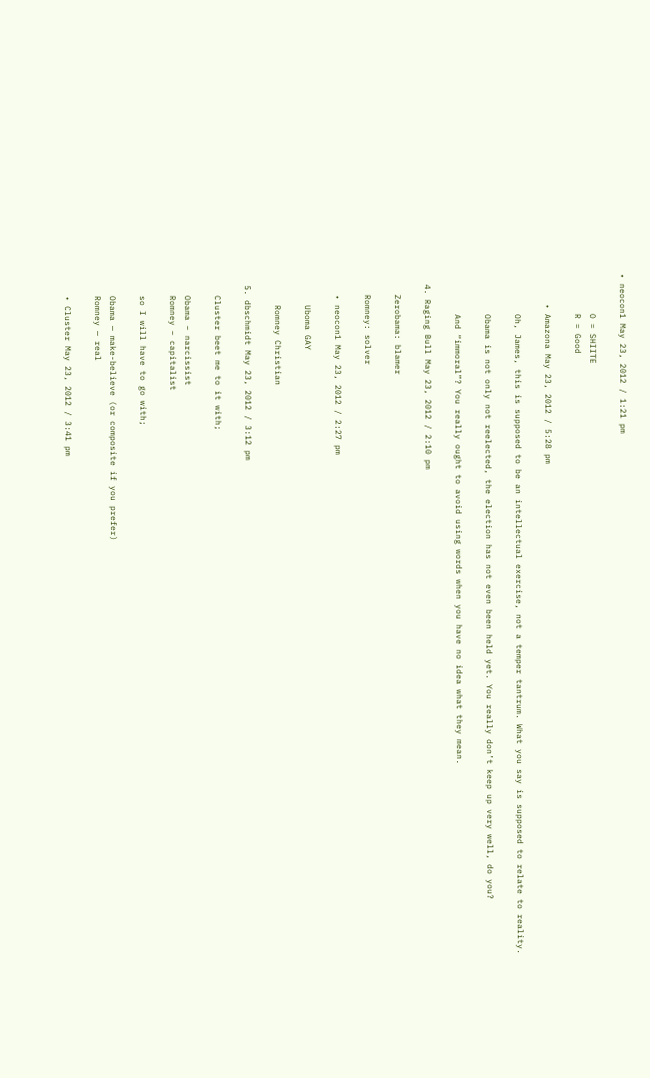• neocon1 May 23, 2012 / 1:21 pm

        O = SHIITE
        R = Good

      • Amazona May 23, 2012 / 5:28 pm

        Oh, James, this is supposed to be an intellectual exercise, not a temper tantrum. What you say is supposed to relate to reality.

        Obama is not only not reelected, the election has not even been held yet. You really don’t keep up very well, do you?

        And “immoral”? You really ought to avoid using words when you have no idea what they mean.

  4. Raging Bull May 23, 2012 / 2:10 pm

    Zerobama: blamer

    Romney: solver

    • neocon1 May 23, 2012 / 2:27 pm

      Uboma GAY

      Romney Christian

  5. dbschmidt May 23, 2012 / 3:12 pm

    Cluster beet me to it with;

    Obama – narcissist
    Romney – capitalist

    so I will have to go with;

    Obama — make-believe (or composite if you prefer)
    Romney — real

    • Cluster May 23, 2012 / 3:41 pm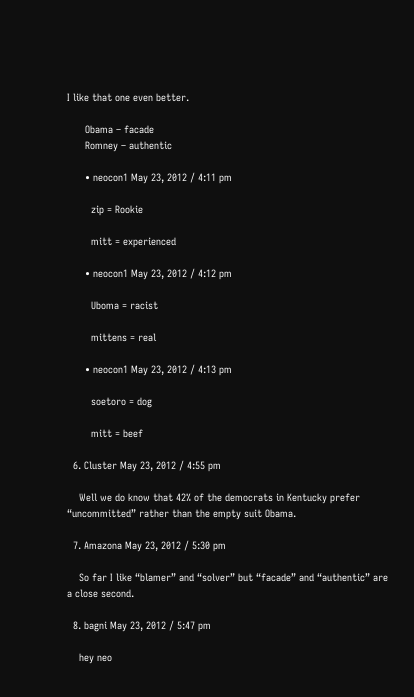I like that one even better.

      Obama – facade
      Romney – authentic

      • neocon1 May 23, 2012 / 4:11 pm

        zip = Rookie

        mitt = experienced

      • neocon1 May 23, 2012 / 4:12 pm

        Uboma = racist

        mittens = real

      • neocon1 May 23, 2012 / 4:13 pm

        soetoro = dog

        mitt = beef

  6. Cluster May 23, 2012 / 4:55 pm

    Well we do know that 42% of the democrats in Kentucky prefer “uncommitted” rather than the empty suit Obama.

  7. Amazona May 23, 2012 / 5:30 pm

    So far I like “blamer” and “solver” but “facade” and “authentic” are a close second.

  8. bagni May 23, 2012 / 5:47 pm

    hey neo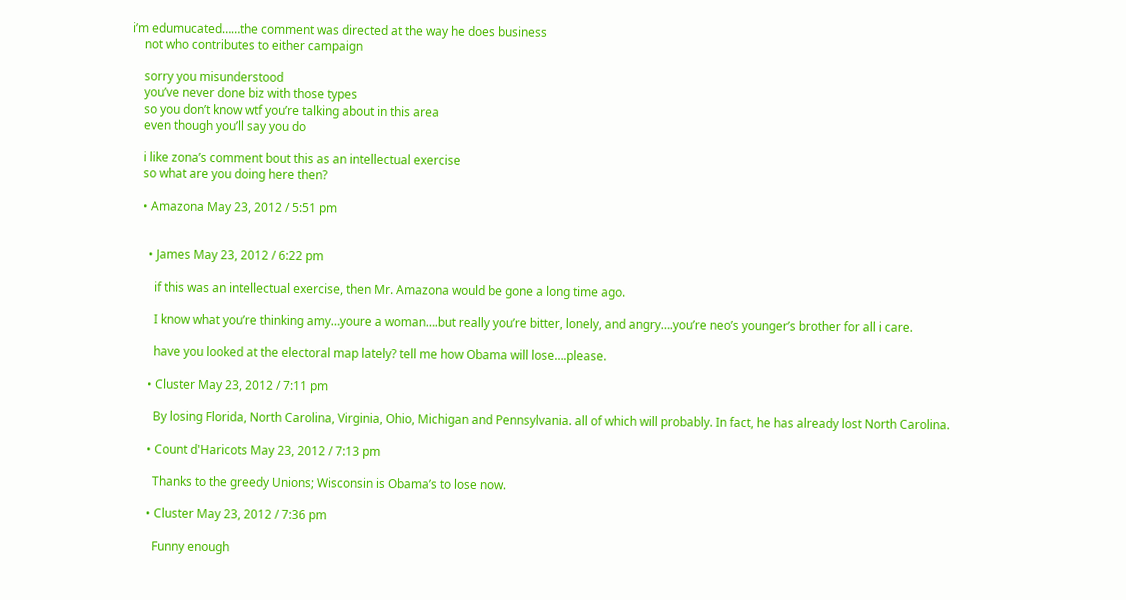i’m edumucated……the comment was directed at the way he does business
    not who contributes to either campaign

    sorry you misunderstood
    you’ve never done biz with those types
    so you don’t know wtf you’re talking about in this area
    even though you’ll say you do

    i like zona’s comment bout this as an intellectual exercise
    so what are you doing here then?

    • Amazona May 23, 2012 / 5:51 pm


      • James May 23, 2012 / 6:22 pm

        if this was an intellectual exercise, then Mr. Amazona would be gone a long time ago.

        I know what you’re thinking amy…youre a woman….but really you’re bitter, lonely, and angry….you’re neo’s younger’s brother for all i care.

        have you looked at the electoral map lately? tell me how Obama will lose….please.

      • Cluster May 23, 2012 / 7:11 pm

        By losing Florida, North Carolina, Virginia, Ohio, Michigan and Pennsylvania. all of which will probably. In fact, he has already lost North Carolina.

      • Count d'Haricots May 23, 2012 / 7:13 pm

        Thanks to the greedy Unions; Wisconsin is Obama’s to lose now.

      • Cluster May 23, 2012 / 7:36 pm

        Funny enough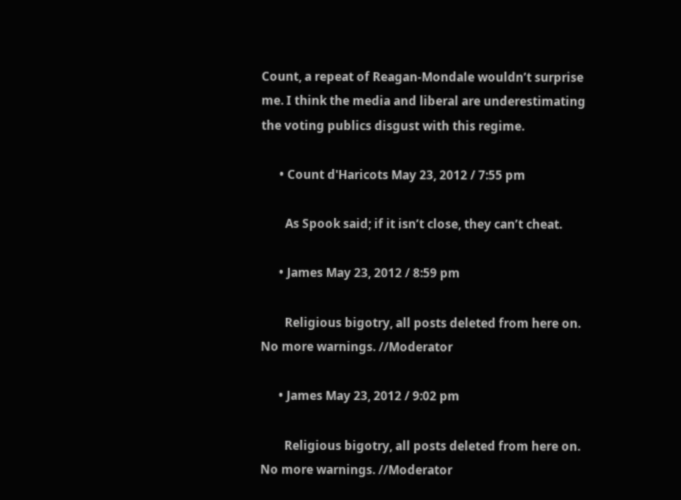Count, a repeat of Reagan-Mondale wouldn’t surprise me. I think the media and liberal are underestimating the voting publics disgust with this regime.

      • Count d'Haricots May 23, 2012 / 7:55 pm

        As Spook said; if it isn’t close, they can’t cheat.

      • James May 23, 2012 / 8:59 pm

        Religious bigotry, all posts deleted from here on. No more warnings. //Moderator

      • James May 23, 2012 / 9:02 pm

        Religious bigotry, all posts deleted from here on. No more warnings. //Moderator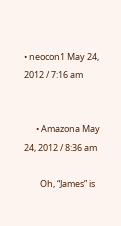• neocon1 May 24, 2012 / 7:16 am


      • Amazona May 24, 2012 / 8:36 am

        Oh, “James” is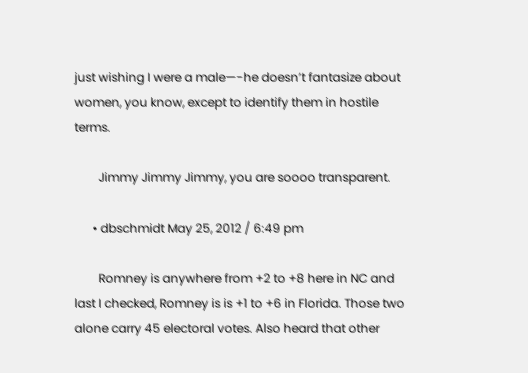just wishing I were a male—-he doesn’t fantasize about women, you know, except to identify them in hostile terms.

        Jimmy Jimmy Jimmy, you are soooo transparent.

      • dbschmidt May 25, 2012 / 6:49 pm

        Romney is anywhere from +2 to +8 here in NC and last I checked, Romney is is +1 to +6 in Florida. Those two alone carry 45 electoral votes. Also heard that other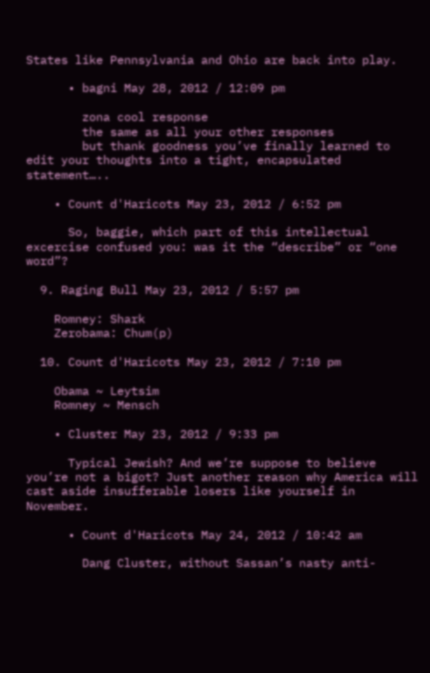States like Pennsylvania and Ohio are back into play.

      • bagni May 28, 2012 / 12:09 pm

        zona cool response
        the same as all your other responses
        but thank goodness you’ve finally learned to edit your thoughts into a tight, encapsulated statement…..

    • Count d'Haricots May 23, 2012 / 6:52 pm

      So, baggie, which part of this intellectual excercise confused you: was it the “describe” or “one word”?

  9. Raging Bull May 23, 2012 / 5:57 pm

    Romney: Shark
    Zerobama: Chum(p)

  10. Count d'Haricots May 23, 2012 / 7:10 pm

    Obama ~ Leytsim
    Romney ~ Mensch

    • Cluster May 23, 2012 / 9:33 pm

      Typical Jewish? And we’re suppose to believe you’re not a bigot? Just another reason why America will cast aside insufferable losers like yourself in November.

      • Count d'Haricots May 24, 2012 / 10:42 am

        Dang Cluster, without Sassan’s nasty anti-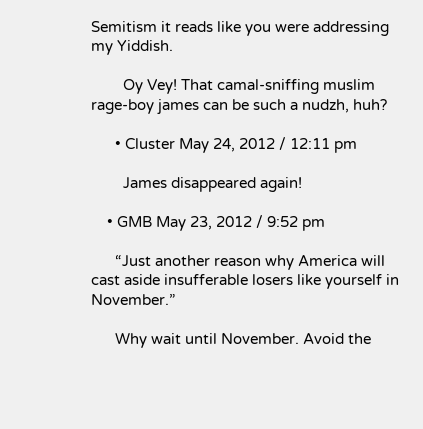Semitism it reads like you were addressing my Yiddish.

        Oy Vey! That camal-sniffing muslim rage-boy james can be such a nudzh, huh?

      • Cluster May 24, 2012 / 12:11 pm

        James disappeared again!

    • GMB May 23, 2012 / 9:52 pm

      “Just another reason why America will cast aside insufferable losers like yourself in November.”

      Why wait until November. Avoid the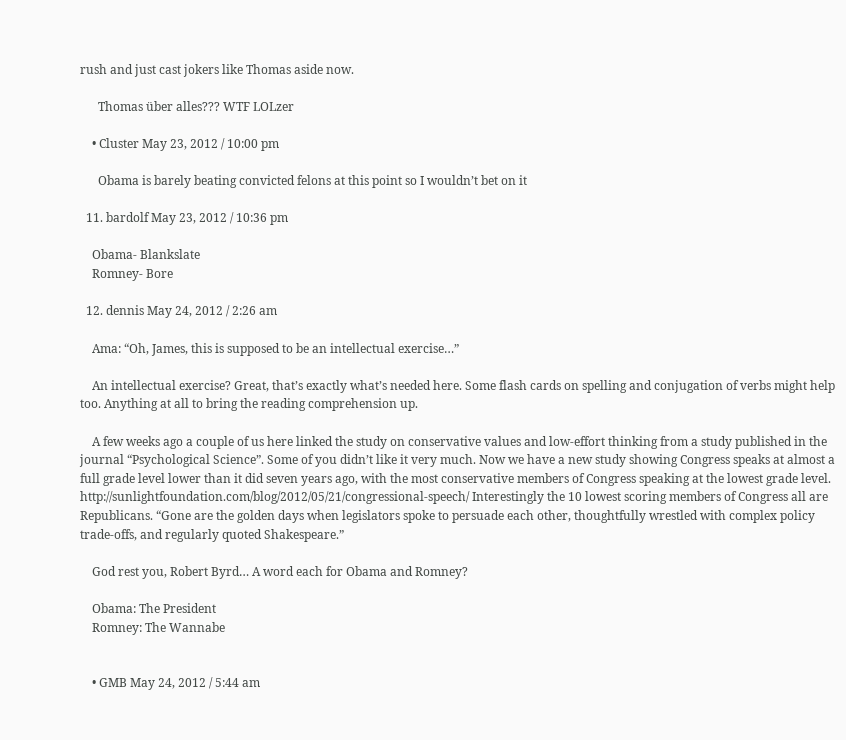rush and just cast jokers like Thomas aside now.

      Thomas über alles??? WTF LOLzer

    • Cluster May 23, 2012 / 10:00 pm

      Obama is barely beating convicted felons at this point so I wouldn’t bet on it

  11. bardolf May 23, 2012 / 10:36 pm

    Obama- Blankslate
    Romney- Bore

  12. dennis May 24, 2012 / 2:26 am

    Ama: “Oh, James, this is supposed to be an intellectual exercise…”

    An intellectual exercise? Great, that’s exactly what’s needed here. Some flash cards on spelling and conjugation of verbs might help too. Anything at all to bring the reading comprehension up.

    A few weeks ago a couple of us here linked the study on conservative values and low-effort thinking from a study published in the journal “Psychological Science”. Some of you didn’t like it very much. Now we have a new study showing Congress speaks at almost a full grade level lower than it did seven years ago, with the most conservative members of Congress speaking at the lowest grade level. http://sunlightfoundation.com/blog/2012/05/21/congressional-speech/ Interestingly the 10 lowest scoring members of Congress all are Republicans. “Gone are the golden days when legislators spoke to persuade each other, thoughtfully wrestled with complex policy trade-offs, and regularly quoted Shakespeare.”

    God rest you, Robert Byrd… A word each for Obama and Romney?

    Obama: The President
    Romney: The Wannabe


    • GMB May 24, 2012 / 5:44 am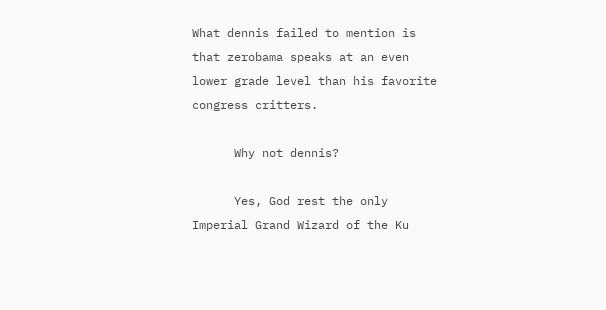What dennis failed to mention is that zerobama speaks at an even lower grade level than his favorite congress critters.

      Why not dennis?

      Yes, God rest the only Imperial Grand Wizard of the Ku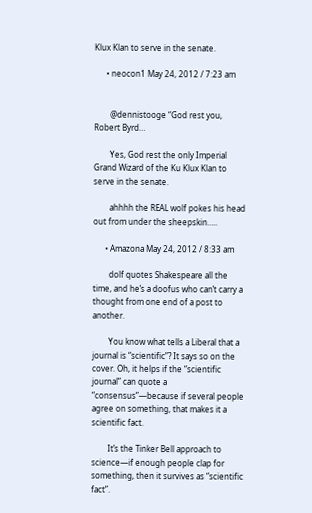Klux Klan to serve in the senate.

      • neocon1 May 24, 2012 / 7:23 am


        @dennistooge “God rest you, Robert Byrd…

        Yes, God rest the only Imperial Grand Wizard of the Ku Klux Klan to serve in the senate.

        ahhhh the REAL wolf pokes his head out from under the sheepskin…..

      • Amazona May 24, 2012 / 8:33 am

        dolf quotes Shakespeare all the time, and he’s a doofus who can’t carry a thought from one end of a post to another.

        You know what tells a Liberal that a journal is “scientific”? It says so on the cover. Oh, it helps if the “scientific journal” can quote a “consensus”—because if several people agree on something, that makes it a scientific fact.

        It’s the Tinker Bell approach to science—if enough people clap for something, then it survives as “scientific fact”.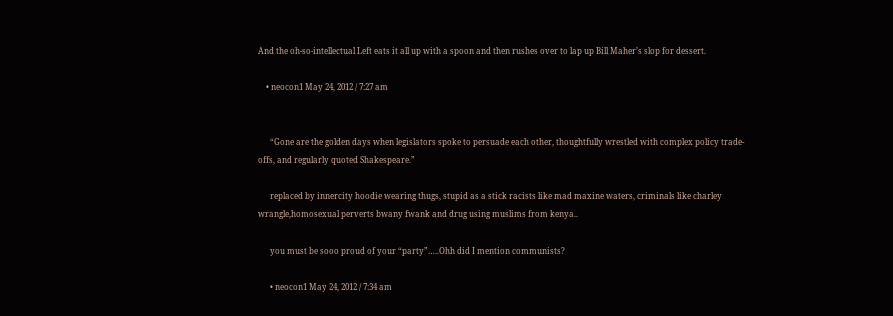And the oh-so-intellectual Left eats it all up with a spoon and then rushes over to lap up Bill Maher’s slop for dessert.

    • neocon1 May 24, 2012 / 7:27 am


      “Gone are the golden days when legislators spoke to persuade each other, thoughtfully wrestled with complex policy trade-offs, and regularly quoted Shakespeare.”

      replaced by innercity hoodie wearing thugs, stupid as a stick racists like mad maxine waters, criminals like charley wrangle,homosexual perverts bwany fwank and drug using muslims from kenya..

      you must be sooo proud of your “party”…..Ohh did I mention communists?

      • neocon1 May 24, 2012 / 7:34 am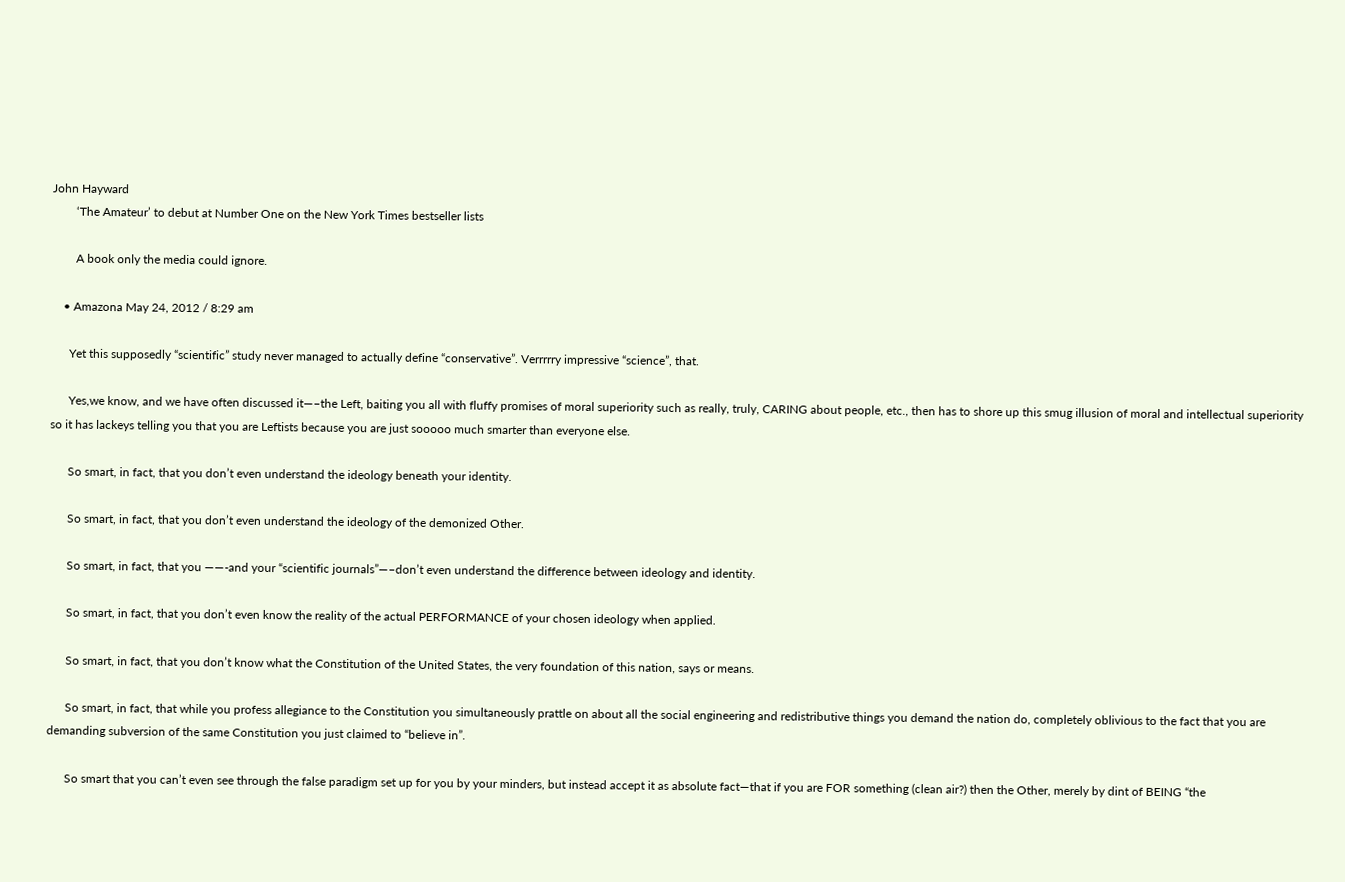John Hayward
        ‘The Amateur’ to debut at Number One on the New York Times bestseller lists

        A book only the media could ignore.

    • Amazona May 24, 2012 / 8:29 am

      Yet this supposedly “scientific” study never managed to actually define “conservative”. Verrrrry impressive “science”, that.

      Yes,we know, and we have often discussed it—–the Left, baiting you all with fluffy promises of moral superiority such as really, truly, CARING about people, etc., then has to shore up this smug illusion of moral and intellectual superiority so it has lackeys telling you that you are Leftists because you are just sooooo much smarter than everyone else.

      So smart, in fact, that you don’t even understand the ideology beneath your identity.

      So smart, in fact, that you don’t even understand the ideology of the demonized Other.

      So smart, in fact, that you ——-and your “scientific journals”—–don’t even understand the difference between ideology and identity.

      So smart, in fact, that you don’t even know the reality of the actual PERFORMANCE of your chosen ideology when applied.

      So smart, in fact, that you don’t know what the Constitution of the United States, the very foundation of this nation, says or means.

      So smart, in fact, that while you profess allegiance to the Constitution you simultaneously prattle on about all the social engineering and redistributive things you demand the nation do, completely oblivious to the fact that you are demanding subversion of the same Constitution you just claimed to “believe in”.

      So smart that you can’t even see through the false paradigm set up for you by your minders, but instead accept it as absolute fact—that if you are FOR something (clean air?) then the Other, merely by dint of BEING “the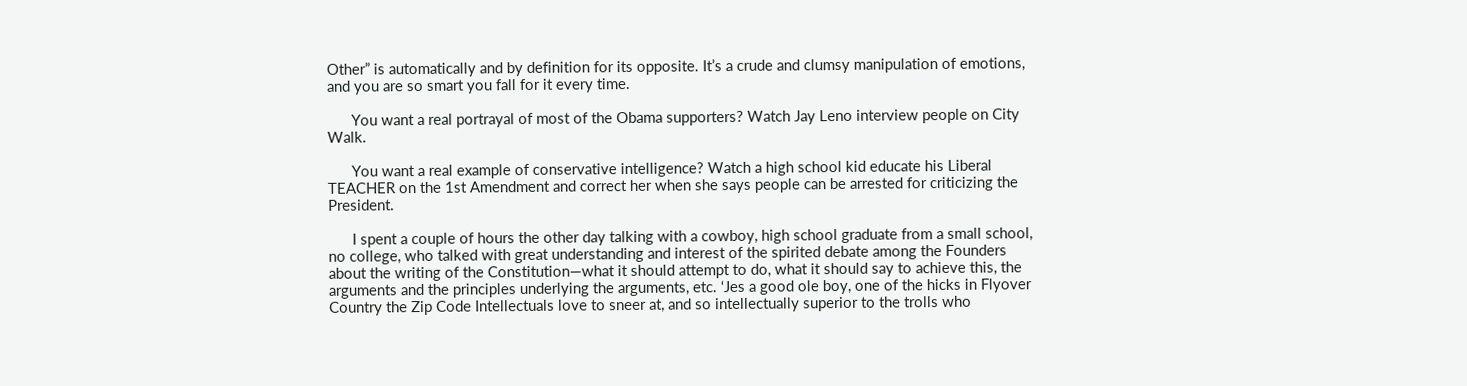Other” is automatically and by definition for its opposite. It’s a crude and clumsy manipulation of emotions, and you are so smart you fall for it every time.

      You want a real portrayal of most of the Obama supporters? Watch Jay Leno interview people on City Walk.

      You want a real example of conservative intelligence? Watch a high school kid educate his Liberal TEACHER on the 1st Amendment and correct her when she says people can be arrested for criticizing the President.

      I spent a couple of hours the other day talking with a cowboy, high school graduate from a small school, no college, who talked with great understanding and interest of the spirited debate among the Founders about the writing of the Constitution—what it should attempt to do, what it should say to achieve this, the arguments and the principles underlying the arguments, etc. ‘Jes a good ole boy, one of the hicks in Flyover Country the Zip Code Intellectuals love to sneer at, and so intellectually superior to the trolls who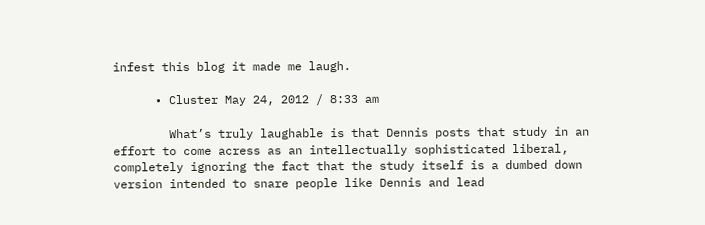infest this blog it made me laugh.

      • Cluster May 24, 2012 / 8:33 am

        What’s truly laughable is that Dennis posts that study in an effort to come acress as an intellectually sophisticated liberal, completely ignoring the fact that the study itself is a dumbed down version intended to snare people like Dennis and lead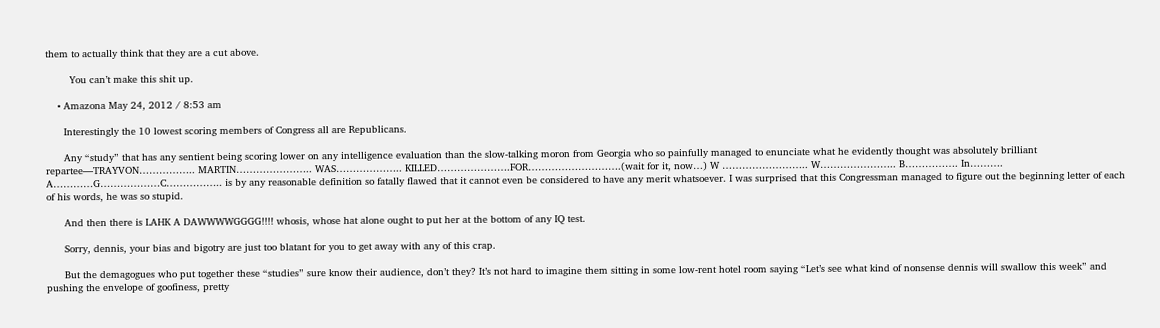them to actually think that they are a cut above.

        You can’t make this shit up.

    • Amazona May 24, 2012 / 8:53 am

      Interestingly the 10 lowest scoring members of Congress all are Republicans.

      Any “study” that has any sentient being scoring lower on any intelligence evaluation than the slow-talking moron from Georgia who so painfully managed to enunciate what he evidently thought was absolutely brilliant repartee—TRAYVON…………….. MARTIN………………….. WAS……………….. KILLED………………….FOR……………………….(wait for it, now…) W …………………….. W………………….. B……………. In………. A…………G………………C…………….. is by any reasonable definition so fatally flawed that it cannot even be considered to have any merit whatsoever. I was surprised that this Congressman managed to figure out the beginning letter of each of his words, he was so stupid.

      And then there is LAHK A DAWWWWGGGG!!!! whosis, whose hat alone ought to put her at the bottom of any IQ test.

      Sorry, dennis, your bias and bigotry are just too blatant for you to get away with any of this crap.

      But the demagogues who put together these “studies” sure know their audience, don’t they? It’s not hard to imagine them sitting in some low-rent hotel room saying “Let’s see what kind of nonsense dennis will swallow this week” and pushing the envelope of goofiness, pretty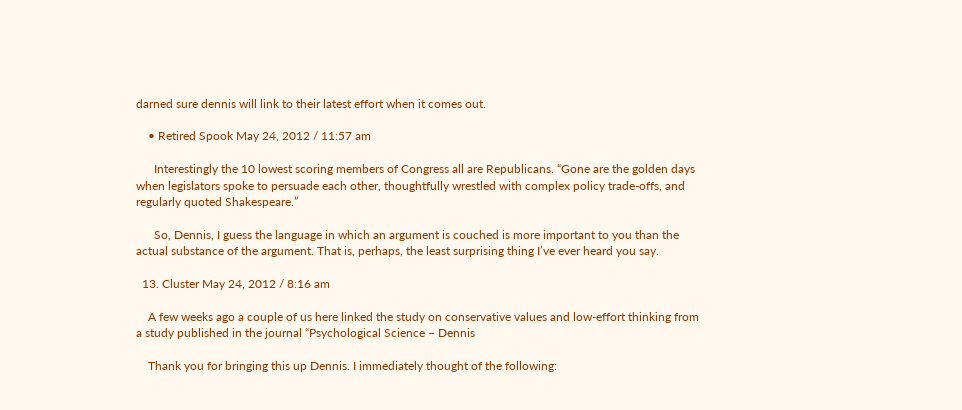darned sure dennis will link to their latest effort when it comes out.

    • Retired Spook May 24, 2012 / 11:57 am

      Interestingly the 10 lowest scoring members of Congress all are Republicans. “Gone are the golden days when legislators spoke to persuade each other, thoughtfully wrestled with complex policy trade-offs, and regularly quoted Shakespeare.”

      So, Dennis, I guess the language in which an argument is couched is more important to you than the actual substance of the argument. That is, perhaps, the least surprising thing I’ve ever heard you say.

  13. Cluster May 24, 2012 / 8:16 am

    A few weeks ago a couple of us here linked the study on conservative values and low-effort thinking from a study published in the journal “Psychological Science – Dennis

    Thank you for bringing this up Dennis. I immediately thought of the following: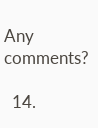Any comments?

  14.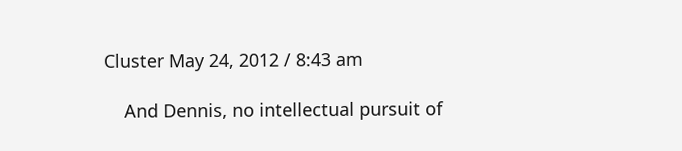Cluster May 24, 2012 / 8:43 am

    And Dennis, no intellectual pursuit of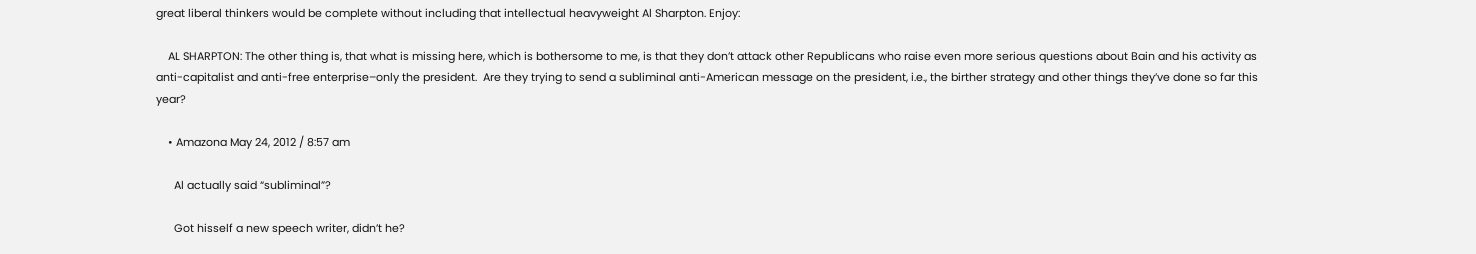great liberal thinkers would be complete without including that intellectual heavyweight Al Sharpton. Enjoy:

    AL SHARPTON: The other thing is, that what is missing here, which is bothersome to me, is that they don’t attack other Republicans who raise even more serious questions about Bain and his activity as anti-capitalist and anti-free enterprise–only the president.  Are they trying to send a subliminal anti-American message on the president, i.e., the birther strategy and other things they’ve done so far this year?

    • Amazona May 24, 2012 / 8:57 am

      Al actually said “subliminal”?

      Got hisself a new speech writer, didn’t he?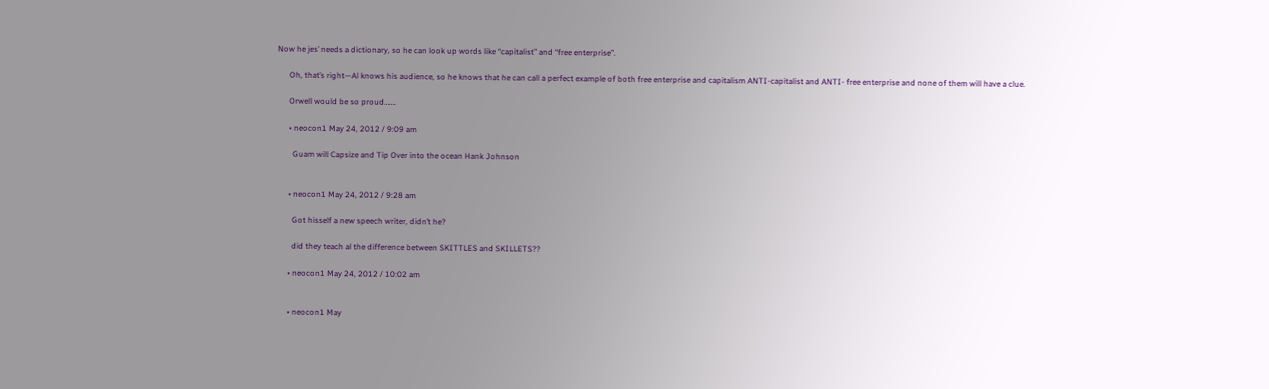Now he jes’ needs a dictionary, so he can look up words like “capitalist” and “free enterprise”.

      Oh, that’s right—Al knows his audience, so he knows that he can call a perfect example of both free enterprise and capitalism ANTI-capitalist and ANTI- free enterprise and none of them will have a clue.

      Orwell would be so proud…….

      • neocon1 May 24, 2012 / 9:09 am

        Guam will Capsize and Tip Over into the ocean Hank Johnson


      • neocon1 May 24, 2012 / 9:28 am

        Got hisself a new speech writer, didn’t he?

        did they teach al the difference between SKITTLES and SKILLETS??

      • neocon1 May 24, 2012 / 10:02 am


      • neocon1 May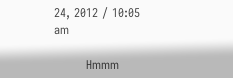24, 2012 / 10:05 am

        Hmmm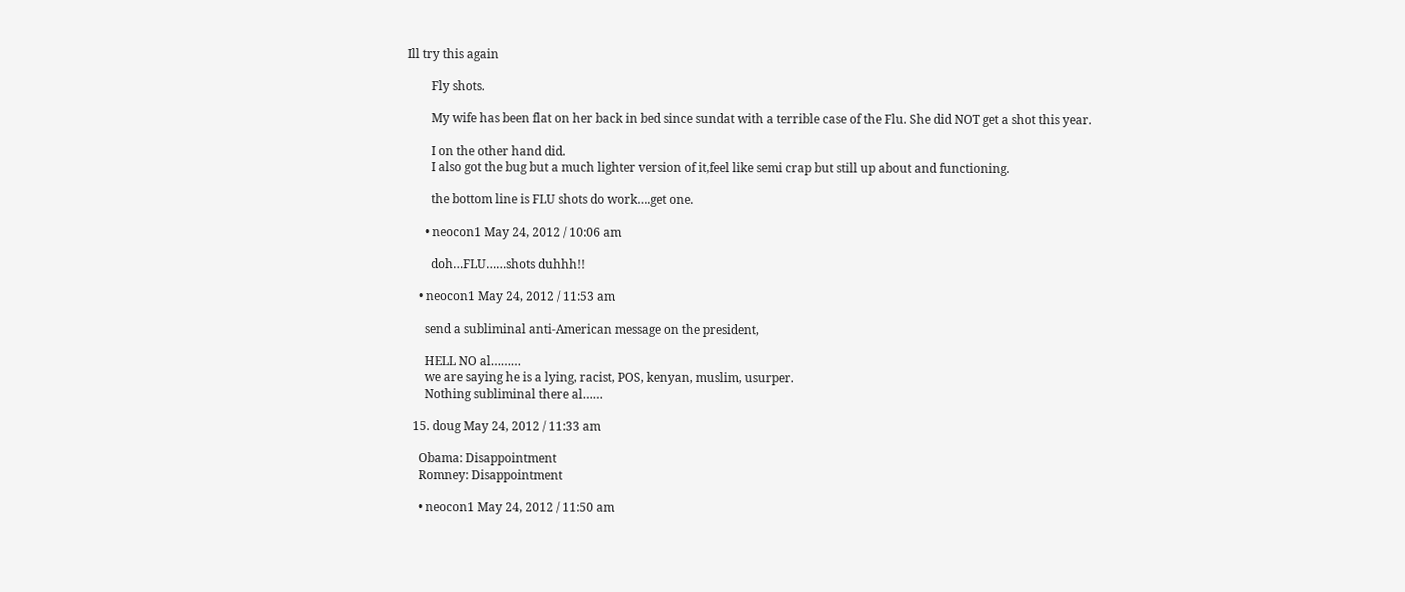Ill try this again

        Fly shots.

        My wife has been flat on her back in bed since sundat with a terrible case of the Flu. She did NOT get a shot this year.

        I on the other hand did.
        I also got the bug but a much lighter version of it,feel like semi crap but still up about and functioning.

        the bottom line is FLU shots do work….get one.

      • neocon1 May 24, 2012 / 10:06 am

        doh…FLU……shots duhhh!!

    • neocon1 May 24, 2012 / 11:53 am

      send a subliminal anti-American message on the president,

      HELL NO al………
      we are saying he is a lying, racist, POS, kenyan, muslim, usurper.
      Nothing subliminal there al……

  15. doug May 24, 2012 / 11:33 am

    Obama: Disappointment
    Romney: Disappointment

    • neocon1 May 24, 2012 / 11:50 am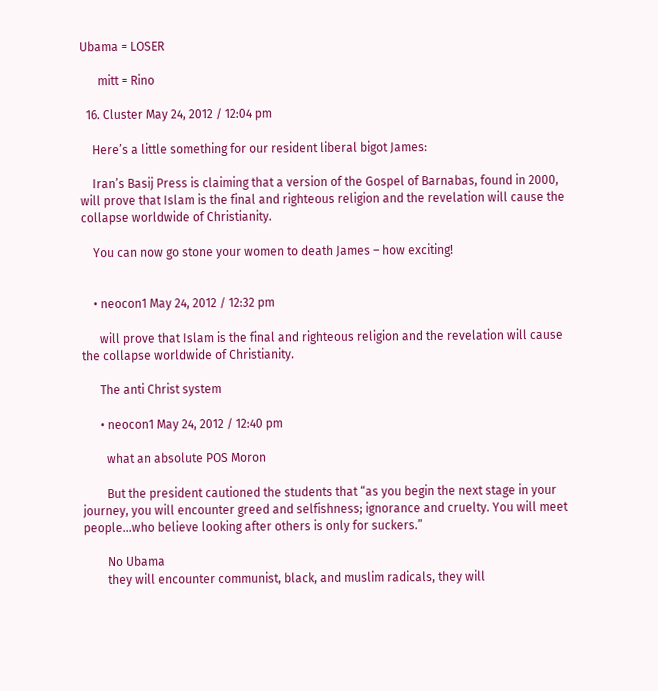Ubama = LOSER

      mitt = Rino

  16. Cluster May 24, 2012 / 12:04 pm

    Here’s a little something for our resident liberal bigot James:

    Iran’s Basij Press is claiming that a version of the Gospel of Barnabas, found in 2000, will prove that Islam is the final and righteous religion and the revelation will cause the collapse worldwide of Christianity.

    You can now go stone your women to death James – how exciting!


    • neocon1 May 24, 2012 / 12:32 pm

      will prove that Islam is the final and righteous religion and the revelation will cause the collapse worldwide of Christianity.

      The anti Christ system

      • neocon1 May 24, 2012 / 12:40 pm

        what an absolute POS Moron

        But the president cautioned the students that “as you begin the next stage in your journey, you will encounter greed and selfishness; ignorance and cruelty. You will meet people…who believe looking after others is only for suckers.”

        No Ubama
        they will encounter communist, black, and muslim radicals, they will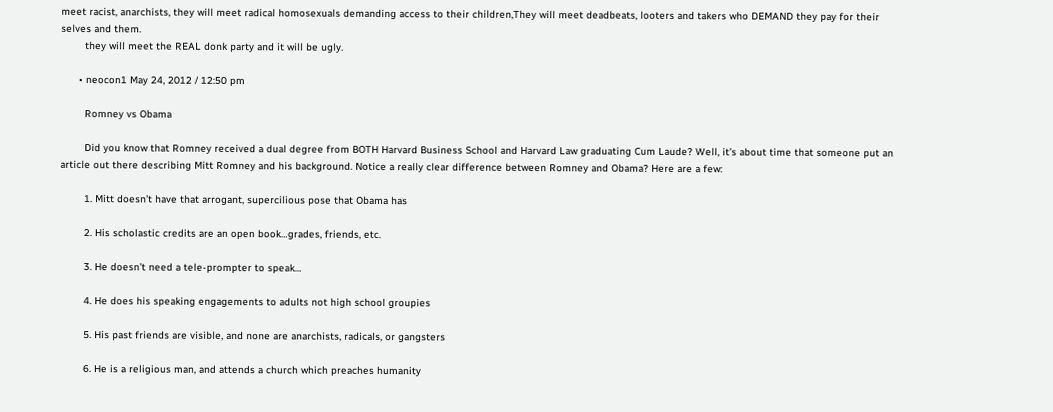meet racist, anarchists, they will meet radical homosexuals demanding access to their children,They will meet deadbeats, looters and takers who DEMAND they pay for their selves and them.
        they will meet the REAL donk party and it will be ugly.

      • neocon1 May 24, 2012 / 12:50 pm

        Romney vs Obama

        Did you know that Romney received a dual degree from BOTH Harvard Business School and Harvard Law graduating Cum Laude? Well, it’s about time that someone put an article out there describing Mitt Romney and his background. Notice a really clear difference between Romney and Obama? Here are a few:

        1. Mitt doesn’t have that arrogant, supercilious pose that Obama has

        2. His scholastic credits are an open book…grades, friends, etc.

        3. He doesn’t need a tele-prompter to speak…

        4. He does his speaking engagements to adults not high school groupies

        5. His past friends are visible, and none are anarchists, radicals, or gangsters

        6. He is a religious man, and attends a church which preaches humanity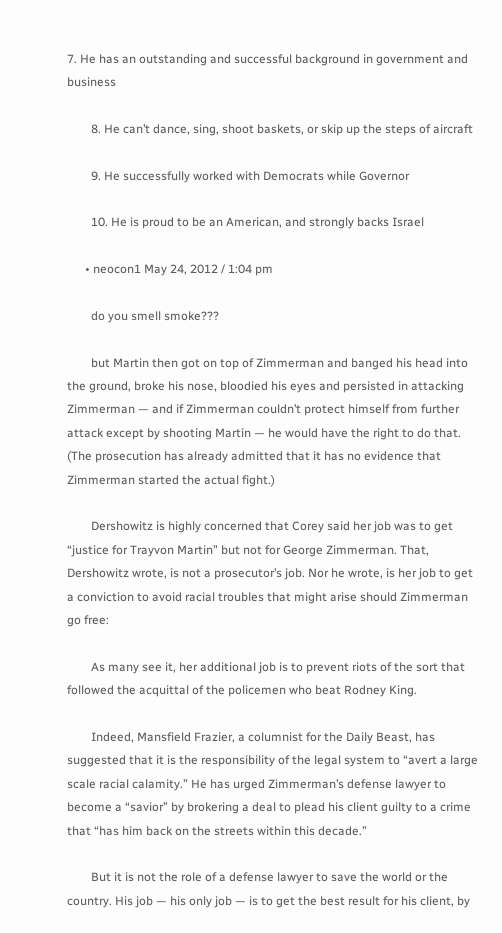7. He has an outstanding and successful background in government and business

        8. He can’t dance, sing, shoot baskets, or skip up the steps of aircraft

        9. He successfully worked with Democrats while Governor

        10. He is proud to be an American, and strongly backs Israel

      • neocon1 May 24, 2012 / 1:04 pm

        do you smell smoke???

        but Martin then got on top of Zimmerman and banged his head into the ground, broke his nose, bloodied his eyes and persisted in attacking Zimmerman — and if Zimmerman couldn’t protect himself from further attack except by shooting Martin — he would have the right to do that. (The prosecution has already admitted that it has no evidence that Zimmerman started the actual fight.)

        Dershowitz is highly concerned that Corey said her job was to get “justice for Trayvon Martin” but not for George Zimmerman. That, Dershowitz wrote, is not a prosecutor’s job. Nor he wrote, is her job to get a conviction to avoid racial troubles that might arise should Zimmerman go free:

        As many see it, her additional job is to prevent riots of the sort that followed the acquittal of the policemen who beat Rodney King.

        Indeed, Mansfield Frazier, a columnist for the Daily Beast, has suggested that it is the responsibility of the legal system to “avert a large scale racial calamity.” He has urged Zimmerman’s defense lawyer to become a “savior” by brokering a deal to plead his client guilty to a crime that “has him back on the streets within this decade.”

        But it is not the role of a defense lawyer to save the world or the country. His job — his only job — is to get the best result for his client, by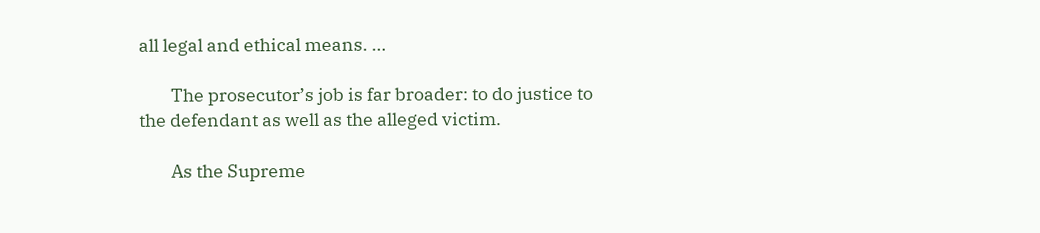all legal and ethical means. …

        The prosecutor’s job is far broader: to do justice to the defendant as well as the alleged victim.

        As the Supreme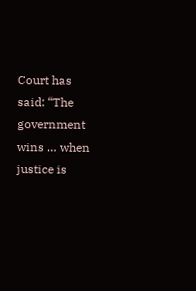Court has said: “The government wins … when justice is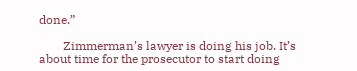done.”

        Zimmerman’s lawyer is doing his job. It’s about time for the prosecutor to start doing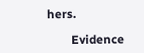hers.

        Evidence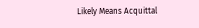Likely Means Acquittal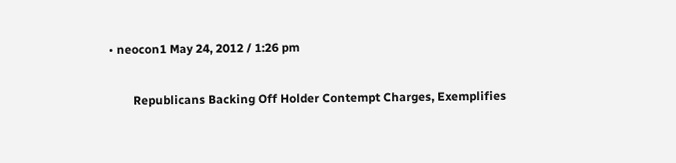• neocon1 May 24, 2012 / 1:26 pm

        Republicans Backing Off Holder Contempt Charges, Exemplifies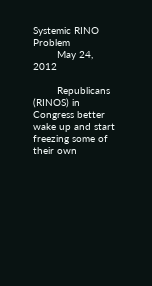Systemic RINO Problem
        May 24, 2012

        Republicans (RINOS) in Congress better wake up and start freezing some of their own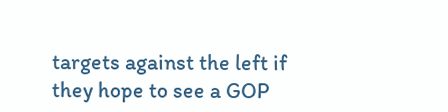targets against the left if they hope to see a GOP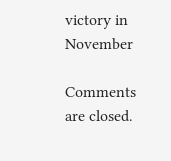victory in November

Comments are closed.